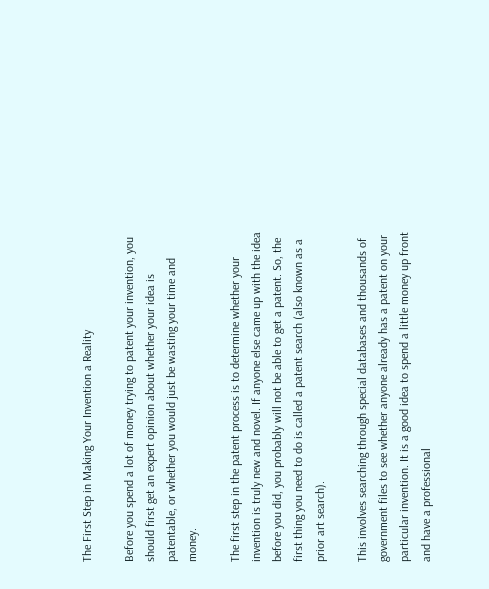The First Step in Making Your Invention a Reality

Before you spend a lot of money trying to patent your invention, you should first get an expert opinion about whether your idea is patentable, or whether you would just be wasting your time and money.

The first step in the patent process is to determine whether your invention is truly new and novel. If anyone else came up with the idea before you did, you probably will not be able to get a patent. So, the first thing you need to do is called a patent search (also known as a prior art search).

This involves searching through special databases and thousands of government files to see whether anyone already has a patent on your particular invention. It is a good idea to spend a little money up front and have a professional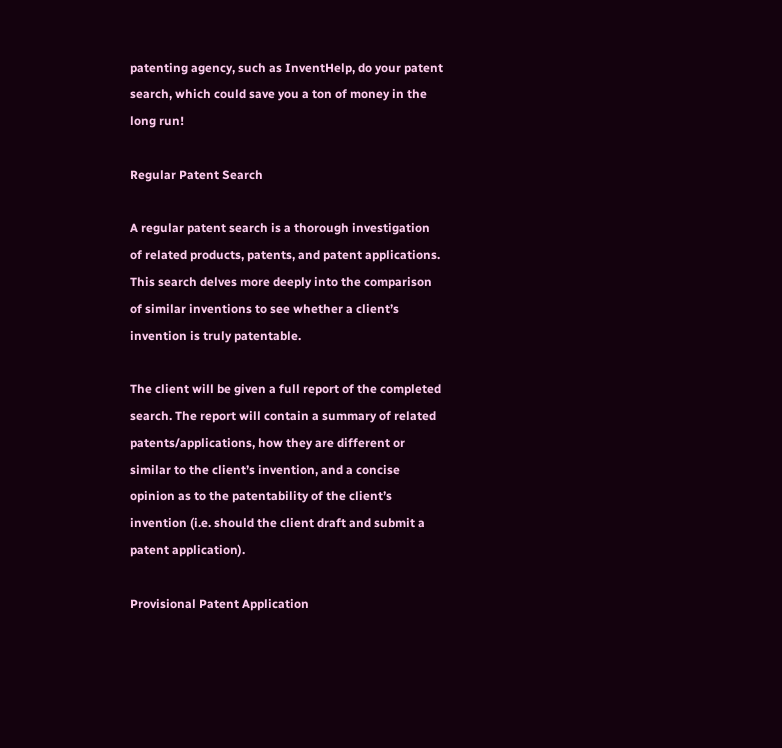patenting agency, such as InventHelp, do your patent search, which could save you a ton of money in the long run!

Regular Patent Search

A regular patent search is a thorough investigation of related products, patents, and patent applications. This search delves more deeply into the comparison of similar inventions to see whether a client’s invention is truly patentable.

The client will be given a full report of the completed search. The report will contain a summary of related patents/applications, how they are different or similar to the client’s invention, and a concise opinion as to the patentability of the client’s invention (i.e. should the client draft and submit a patent application).

Provisional Patent Application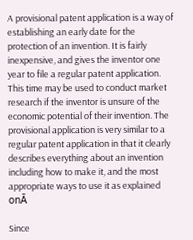A provisional patent application is a way of establishing an early date for the protection of an invention. It is fairly inexpensive, and gives the inventor one year to file a regular patent application. This time may be used to conduct market research if the inventor is unsure of the economic potential of their invention. The provisional application is very similar to a regular patent application in that it clearly describes everything about an invention including how to make it, and the most appropriate ways to use it as explained onĀ

Since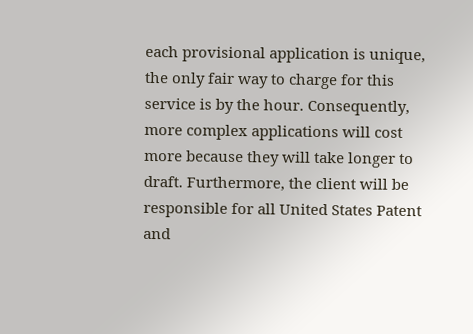each provisional application is unique, the only fair way to charge for this service is by the hour. Consequently, more complex applications will cost more because they will take longer to draft. Furthermore, the client will be responsible for all United States Patent and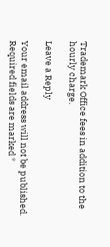Trademark Office fees in addition to the hourly charge.

Leave a Reply

Your email address will not be published. Required fields are marked *